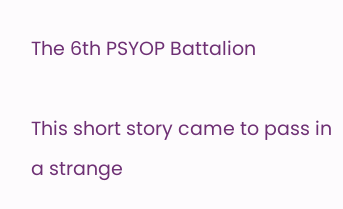The 6th PSYOP Battalion

This short story came to pass in a strange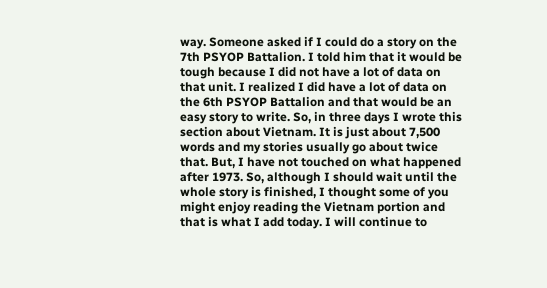way. Someone asked if I could do a story on the 7th PSYOP Battalion. I told him that it would be tough because I did not have a lot of data on that unit. I realized I did have a lot of data on the 6th PSYOP Battalion and that would be an easy story to write. So, in three days I wrote this section about Vietnam. It is just about 7,500 words and my stories usually go about twice that. But, I have not touched on what happened after 1973. So, although I should wait until the whole story is finished, I thought some of you might enjoy reading the Vietnam portion and that is what I add today. I will continue to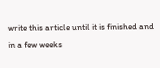write this article until it is finished and in a few weeks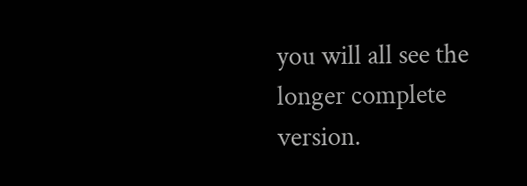you will all see the longer complete version.